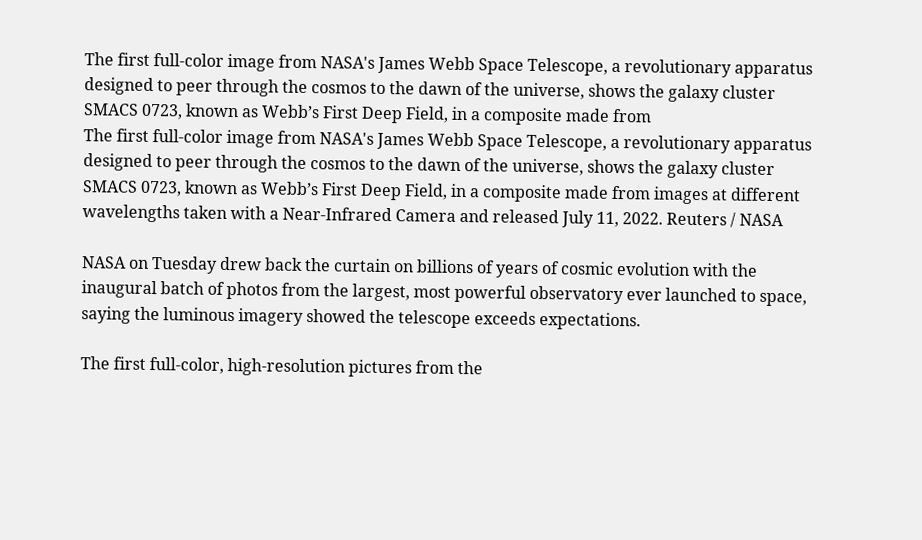The first full-color image from NASA's James Webb Space Telescope, a revolutionary apparatus designed to peer through the cosmos to the dawn of the universe, shows the galaxy cluster SMACS 0723, known as Webb’s First Deep Field, in a composite made from
The first full-color image from NASA's James Webb Space Telescope, a revolutionary apparatus designed to peer through the cosmos to the dawn of the universe, shows the galaxy cluster SMACS 0723, known as Webb’s First Deep Field, in a composite made from images at different wavelengths taken with a Near-Infrared Camera and released July 11, 2022. Reuters / NASA

NASA on Tuesday drew back the curtain on billions of years of cosmic evolution with the inaugural batch of photos from the largest, most powerful observatory ever launched to space, saying the luminous imagery showed the telescope exceeds expectations.

The first full-color, high-resolution pictures from the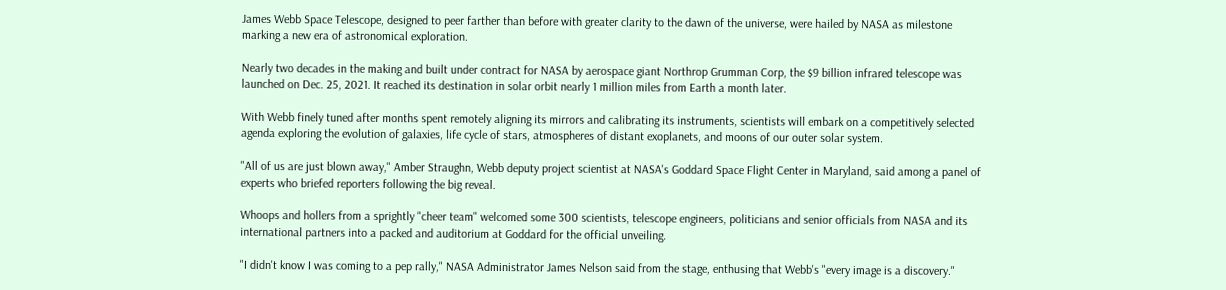James Webb Space Telescope, designed to peer farther than before with greater clarity to the dawn of the universe, were hailed by NASA as milestone marking a new era of astronomical exploration.

Nearly two decades in the making and built under contract for NASA by aerospace giant Northrop Grumman Corp, the $9 billion infrared telescope was launched on Dec. 25, 2021. It reached its destination in solar orbit nearly 1 million miles from Earth a month later.

With Webb finely tuned after months spent remotely aligning its mirrors and calibrating its instruments, scientists will embark on a competitively selected agenda exploring the evolution of galaxies, life cycle of stars, atmospheres of distant exoplanets, and moons of our outer solar system.

"All of us are just blown away," Amber Straughn, Webb deputy project scientist at NASA's Goddard Space Flight Center in Maryland, said among a panel of experts who briefed reporters following the big reveal.

Whoops and hollers from a sprightly "cheer team" welcomed some 300 scientists, telescope engineers, politicians and senior officials from NASA and its international partners into a packed and auditorium at Goddard for the official unveiling.

"I didn't know I was coming to a pep rally," NASA Administrator James Nelson said from the stage, enthusing that Webb's "every image is a discovery."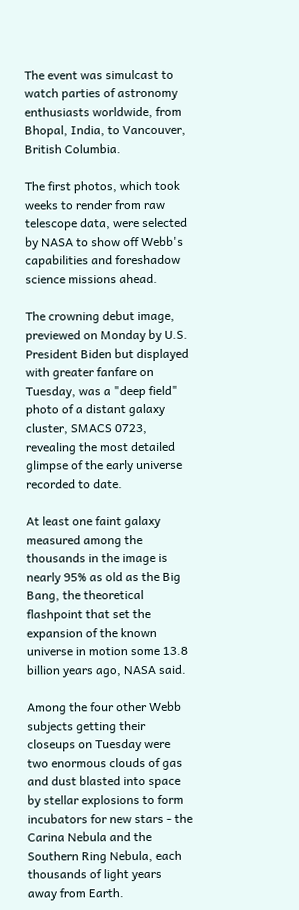The event was simulcast to watch parties of astronomy enthusiasts worldwide, from Bhopal, India, to Vancouver, British Columbia.

The first photos, which took weeks to render from raw telescope data, were selected by NASA to show off Webb's capabilities and foreshadow science missions ahead.

The crowning debut image, previewed on Monday by U.S. President Biden but displayed with greater fanfare on Tuesday, was a "deep field" photo of a distant galaxy cluster, SMACS 0723, revealing the most detailed glimpse of the early universe recorded to date.

At least one faint galaxy measured among the thousands in the image is nearly 95% as old as the Big Bang, the theoretical flashpoint that set the expansion of the known universe in motion some 13.8 billion years ago, NASA said.

Among the four other Webb subjects getting their closeups on Tuesday were two enormous clouds of gas and dust blasted into space by stellar explosions to form incubators for new stars - the Carina Nebula and the Southern Ring Nebula, each thousands of light years away from Earth.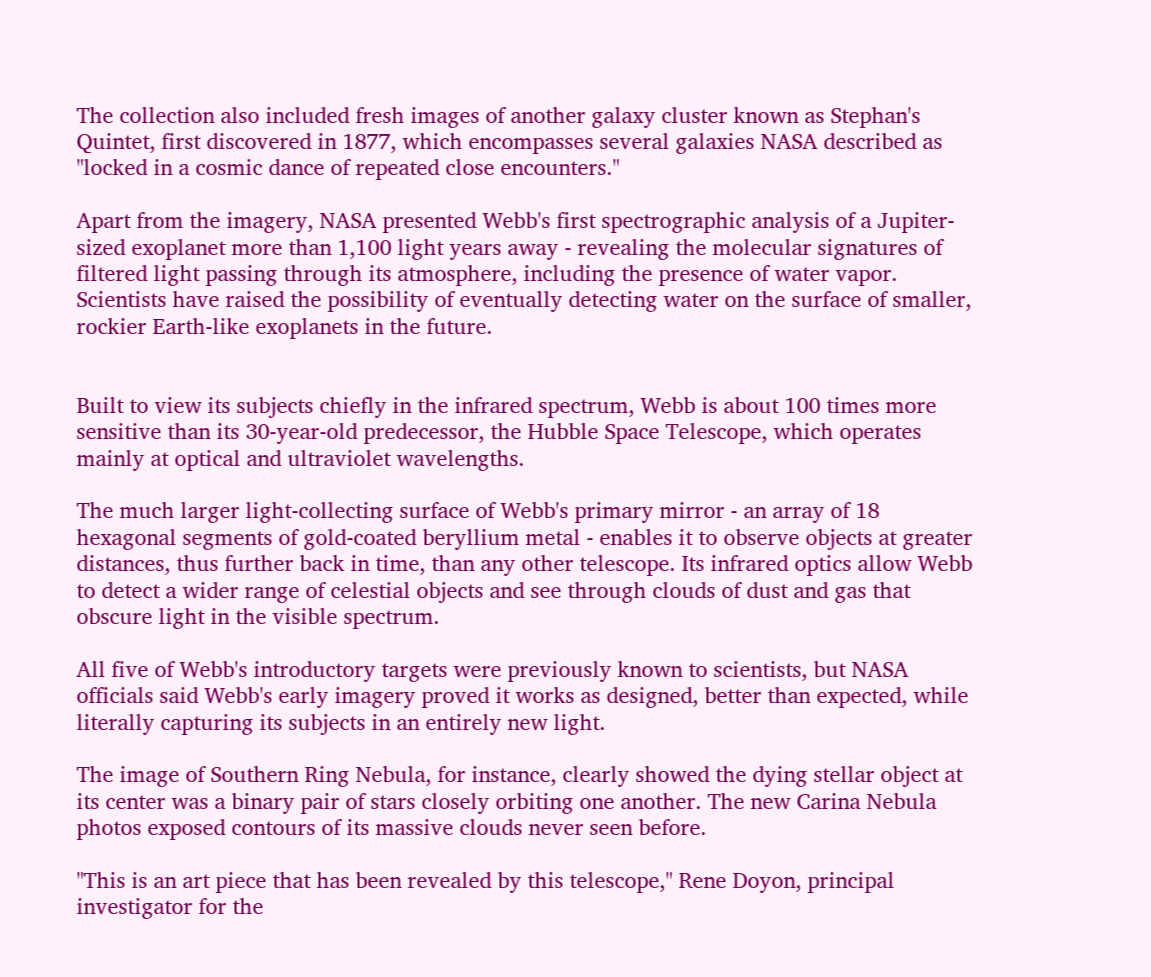The collection also included fresh images of another galaxy cluster known as Stephan's Quintet, first discovered in 1877, which encompasses several galaxies NASA described as "locked in a cosmic dance of repeated close encounters."

Apart from the imagery, NASA presented Webb's first spectrographic analysis of a Jupiter-sized exoplanet more than 1,100 light years away - revealing the molecular signatures of filtered light passing through its atmosphere, including the presence of water vapor. Scientists have raised the possibility of eventually detecting water on the surface of smaller, rockier Earth-like exoplanets in the future.


Built to view its subjects chiefly in the infrared spectrum, Webb is about 100 times more sensitive than its 30-year-old predecessor, the Hubble Space Telescope, which operates mainly at optical and ultraviolet wavelengths.

The much larger light-collecting surface of Webb's primary mirror - an array of 18 hexagonal segments of gold-coated beryllium metal - enables it to observe objects at greater distances, thus further back in time, than any other telescope. Its infrared optics allow Webb to detect a wider range of celestial objects and see through clouds of dust and gas that obscure light in the visible spectrum.

All five of Webb's introductory targets were previously known to scientists, but NASA officials said Webb's early imagery proved it works as designed, better than expected, while literally capturing its subjects in an entirely new light.

The image of Southern Ring Nebula, for instance, clearly showed the dying stellar object at its center was a binary pair of stars closely orbiting one another. The new Carina Nebula photos exposed contours of its massive clouds never seen before.

"This is an art piece that has been revealed by this telescope," Rene Doyon, principal investigator for the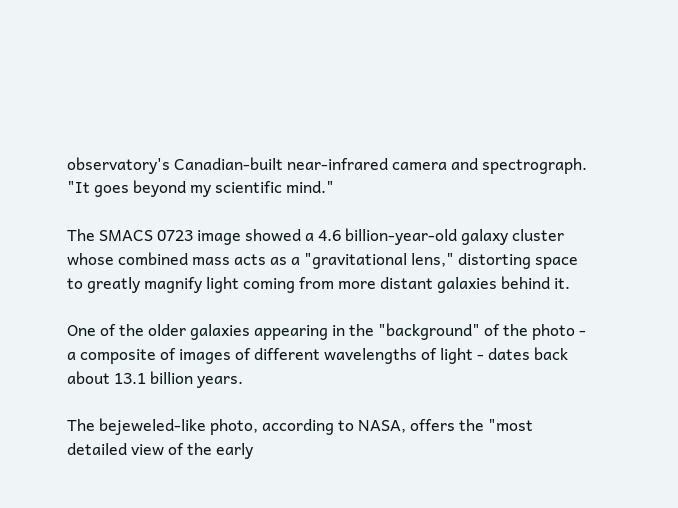observatory's Canadian-built near-infrared camera and spectrograph. "It goes beyond my scientific mind."

The SMACS 0723 image showed a 4.6 billion-year-old galaxy cluster whose combined mass acts as a "gravitational lens," distorting space to greatly magnify light coming from more distant galaxies behind it.

One of the older galaxies appearing in the "background" of the photo - a composite of images of different wavelengths of light - dates back about 13.1 billion years.

The bejeweled-like photo, according to NASA, offers the "most detailed view of the early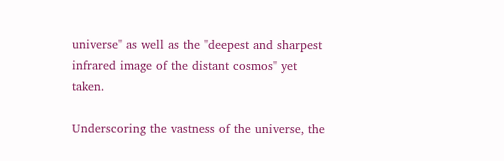universe" as well as the "deepest and sharpest infrared image of the distant cosmos" yet taken.

Underscoring the vastness of the universe, the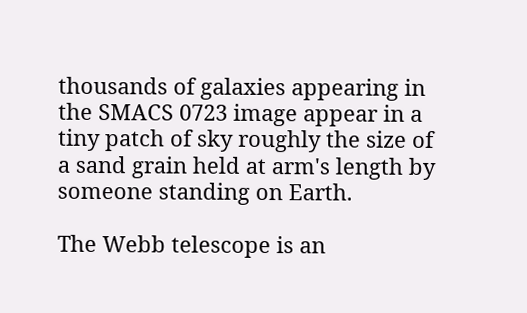thousands of galaxies appearing in the SMACS 0723 image appear in a tiny patch of sky roughly the size of a sand grain held at arm's length by someone standing on Earth.

The Webb telescope is an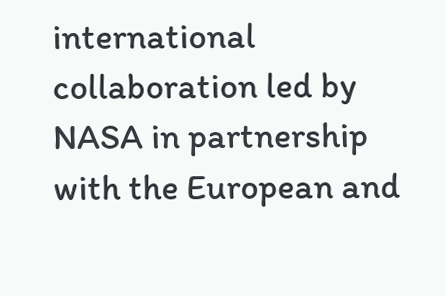international collaboration led by NASA in partnership with the European and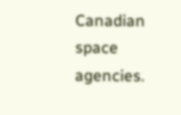Canadian space agencies.